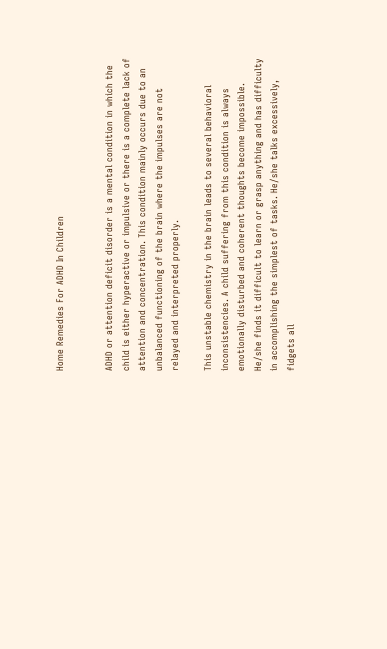Home Remedies For ADHD In Children


ADHD or attention deficit disorder is a mental condition in which the child is either hyperactive or impulsive or there is a complete lack of attention and concentration. This condition mainly occurs due to an unbalanced functioning of the brain where the impulses are not relayed and interpreted properly.

This unstable chemistry in the brain leads to several behavioral inconsistencies. A child suffering from this condition is always emotionally disturbed and coherent thoughts become impossible. He/she finds it difficult to learn or grasp anything and has difficulty in accomplishing the simplest of tasks. He/she talks excessively, fidgets all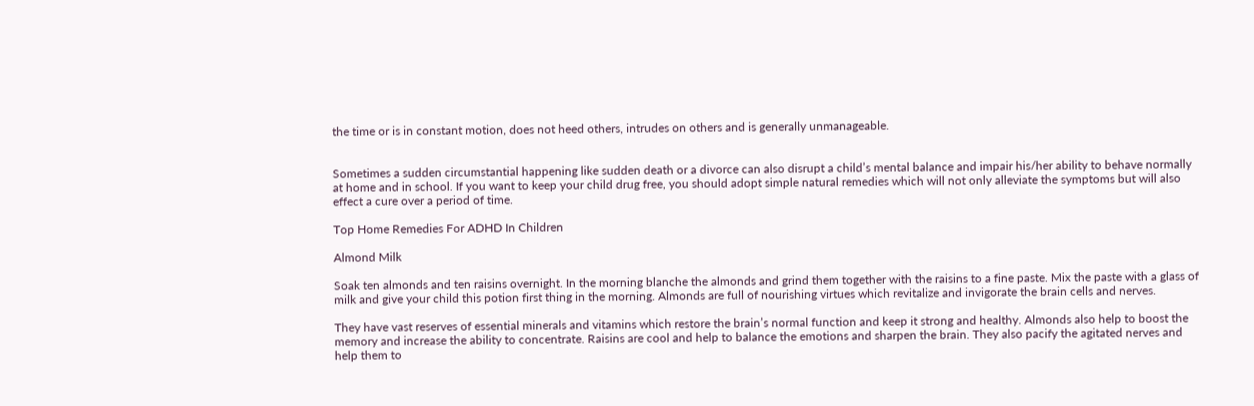the time or is in constant motion, does not heed others, intrudes on others and is generally unmanageable.


Sometimes a sudden circumstantial happening like sudden death or a divorce can also disrupt a child’s mental balance and impair his/her ability to behave normally at home and in school. If you want to keep your child drug free, you should adopt simple natural remedies which will not only alleviate the symptoms but will also effect a cure over a period of time.

Top Home Remedies For ADHD In Children

Almond Milk

Soak ten almonds and ten raisins overnight. In the morning blanche the almonds and grind them together with the raisins to a fine paste. Mix the paste with a glass of milk and give your child this potion first thing in the morning. Almonds are full of nourishing virtues which revitalize and invigorate the brain cells and nerves.

They have vast reserves of essential minerals and vitamins which restore the brain’s normal function and keep it strong and healthy. Almonds also help to boost the memory and increase the ability to concentrate. Raisins are cool and help to balance the emotions and sharpen the brain. They also pacify the agitated nerves and help them to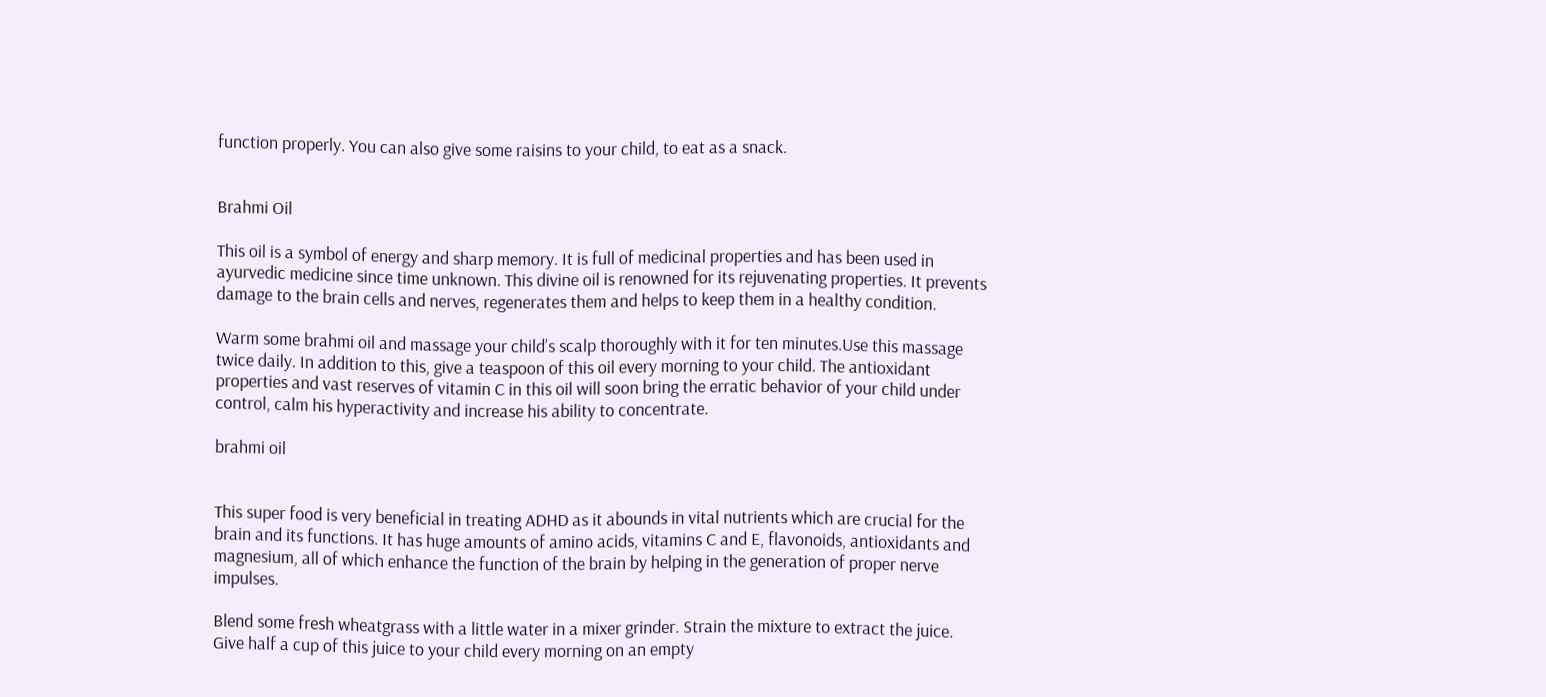function properly. You can also give some raisins to your child, to eat as a snack.


Brahmi Oil

This oil is a symbol of energy and sharp memory. It is full of medicinal properties and has been used in ayurvedic medicine since time unknown. This divine oil is renowned for its rejuvenating properties. It prevents damage to the brain cells and nerves, regenerates them and helps to keep them in a healthy condition.

Warm some brahmi oil and massage your child’s scalp thoroughly with it for ten minutes.Use this massage twice daily. In addition to this, give a teaspoon of this oil every morning to your child. The antioxidant properties and vast reserves of vitamin C in this oil will soon bring the erratic behavior of your child under control, calm his hyperactivity and increase his ability to concentrate.

brahmi oil


This super food is very beneficial in treating ADHD as it abounds in vital nutrients which are crucial for the brain and its functions. It has huge amounts of amino acids, vitamins C and E, flavonoids, antioxidants and magnesium, all of which enhance the function of the brain by helping in the generation of proper nerve impulses.

Blend some fresh wheatgrass with a little water in a mixer grinder. Strain the mixture to extract the juice. Give half a cup of this juice to your child every morning on an empty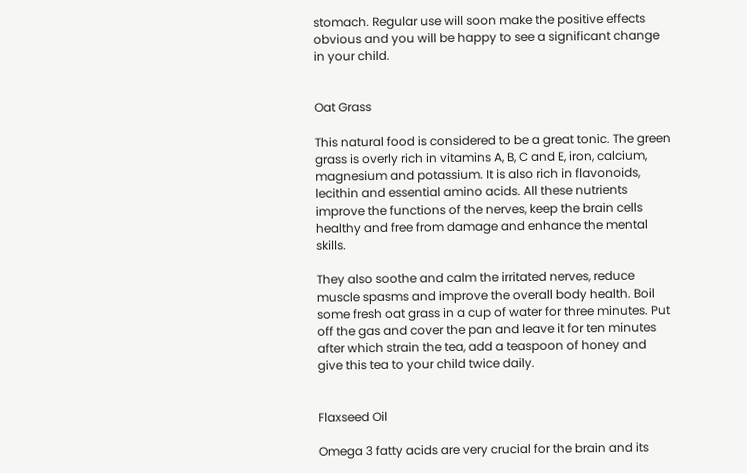stomach. Regular use will soon make the positive effects obvious and you will be happy to see a significant change in your child.


Oat Grass

This natural food is considered to be a great tonic. The green grass is overly rich in vitamins A, B, C and E, iron, calcium, magnesium and potassium. It is also rich in flavonoids, lecithin and essential amino acids. All these nutrients improve the functions of the nerves, keep the brain cells healthy and free from damage and enhance the mental skills.

They also soothe and calm the irritated nerves, reduce muscle spasms and improve the overall body health. Boil some fresh oat grass in a cup of water for three minutes. Put off the gas and cover the pan and leave it for ten minutes after which strain the tea, add a teaspoon of honey and give this tea to your child twice daily.


Flaxseed Oil

Omega 3 fatty acids are very crucial for the brain and its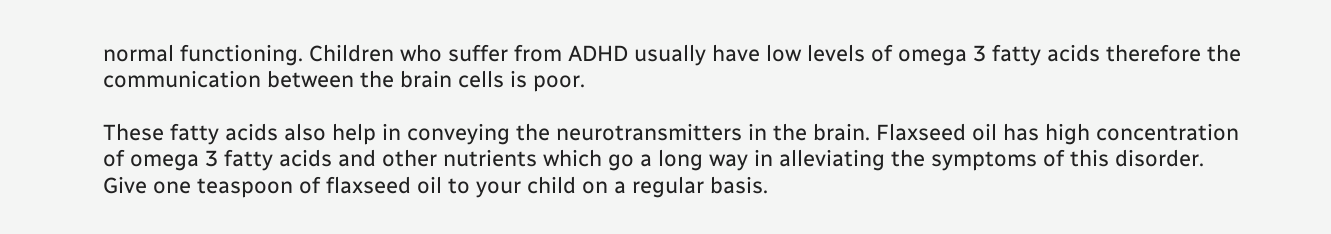normal functioning. Children who suffer from ADHD usually have low levels of omega 3 fatty acids therefore the communication between the brain cells is poor.

These fatty acids also help in conveying the neurotransmitters in the brain. Flaxseed oil has high concentration of omega 3 fatty acids and other nutrients which go a long way in alleviating the symptoms of this disorder. Give one teaspoon of flaxseed oil to your child on a regular basis.